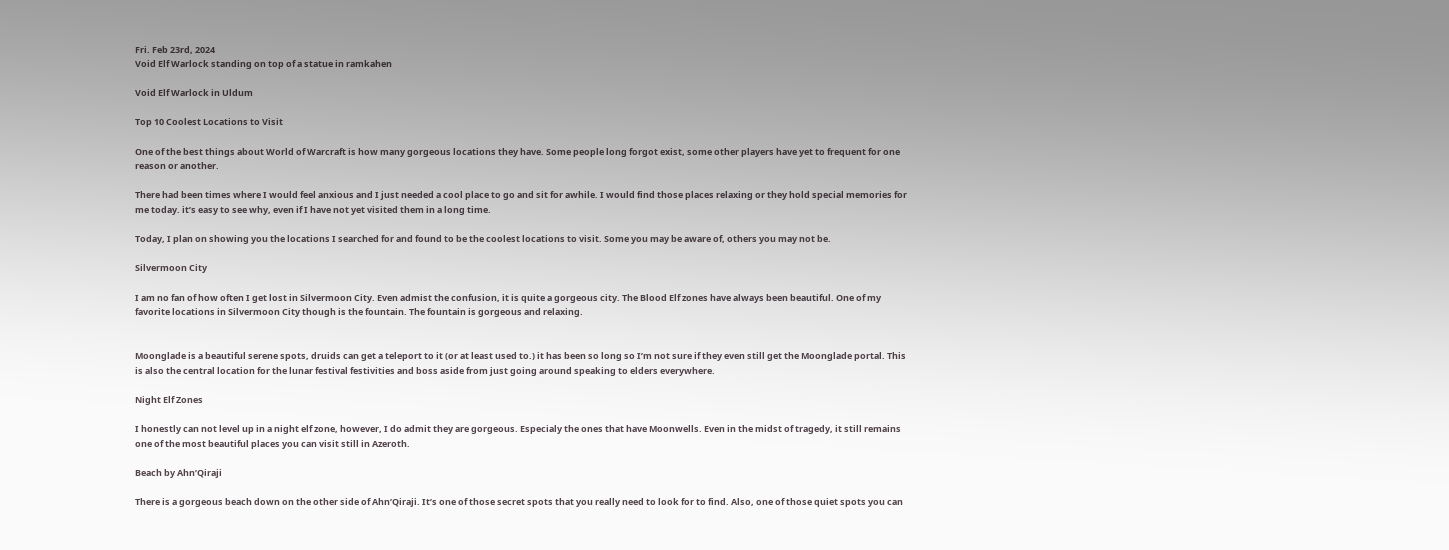Fri. Feb 23rd, 2024
Void Elf Warlock standing on top of a statue in ramkahen

Void Elf Warlock in Uldum

Top 10 Coolest Locations to Visit

One of the best things about World of Warcraft is how many gorgeous locations they have. Some people long forgot exist, some other players have yet to frequent for one reason or another.

There had been times where I would feel anxious and I just needed a cool place to go and sit for awhile. I would find those places relaxing or they hold special memories for me today. it’s easy to see why, even if I have not yet visited them in a long time.

Today, I plan on showing you the locations I searched for and found to be the coolest locations to visit. Some you may be aware of, others you may not be.

Silvermoon City

I am no fan of how often I get lost in Silvermoon City. Even admist the confusion, it is quite a gorgeous city. The Blood Elf zones have always been beautiful. One of my favorite locations in Silvermoon City though is the fountain. The fountain is gorgeous and relaxing.


Moonglade is a beautiful serene spots, druids can get a teleport to it (or at least used to.) it has been so long so I’m not sure if they even still get the Moonglade portal. This is also the central location for the lunar festival festivities and boss aside from just going around speaking to elders everywhere.

Night Elf Zones

I honestly can not level up in a night elf zone, however, I do admit they are gorgeous. Especialy the ones that have Moonwells. Even in the midst of tragedy, it still remains one of the most beautiful places you can visit still in Azeroth.

Beach by Ahn’Qiraji

There is a gorgeous beach down on the other side of Ahn’Qiraji. It’s one of those secret spots that you really need to look for to find. Also, one of those quiet spots you can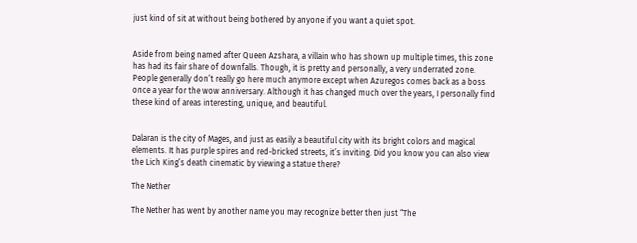just kind of sit at without being bothered by anyone if you want a quiet spot.


Aside from being named after Queen Azshara, a villain who has shown up multiple times, this zone has had its fair share of downfalls. Though, it is pretty and personally, a very underrated zone. People generally don’t really go here much anymore except when Azuregos comes back as a boss once a year for the wow anniversary. Although it has changed much over the years, I personally find these kind of areas interesting, unique, and beautiful.


Dalaran is the city of Mages, and just as easily a beautiful city with its bright colors and magical elements. It has purple spires and red-bricked streets, it’s inviting. Did you know you can also view the Lich King’s death cinematic by viewing a statue there?

The Nether

The Nether has went by another name you may recognize better then just “The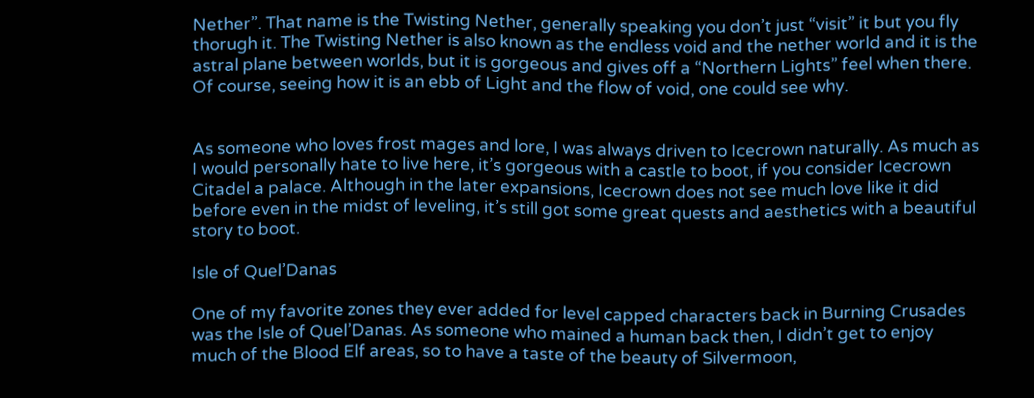Nether”. That name is the Twisting Nether, generally speaking you don’t just “visit” it but you fly thorugh it. The Twisting Nether is also known as the endless void and the nether world and it is the astral plane between worlds, but it is gorgeous and gives off a “Northern Lights” feel when there. Of course, seeing how it is an ebb of Light and the flow of void, one could see why.


As someone who loves frost mages and lore, I was always driven to Icecrown naturally. As much as I would personally hate to live here, it’s gorgeous with a castle to boot, if you consider Icecrown Citadel a palace. Although in the later expansions, Icecrown does not see much love like it did before even in the midst of leveling, it’s still got some great quests and aesthetics with a beautiful story to boot.

Isle of Quel’Danas

One of my favorite zones they ever added for level capped characters back in Burning Crusades was the Isle of Quel’Danas. As someone who mained a human back then, I didn’t get to enjoy much of the Blood Elf areas, so to have a taste of the beauty of Silvermoon,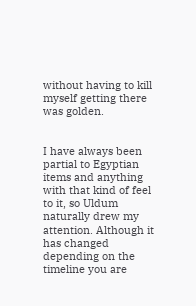without having to kill myself getting there was golden.


I have always been partial to Egyptian items and anything with that kind of feel to it, so Uldum naturally drew my attention. Although it has changed depending on the timeline you are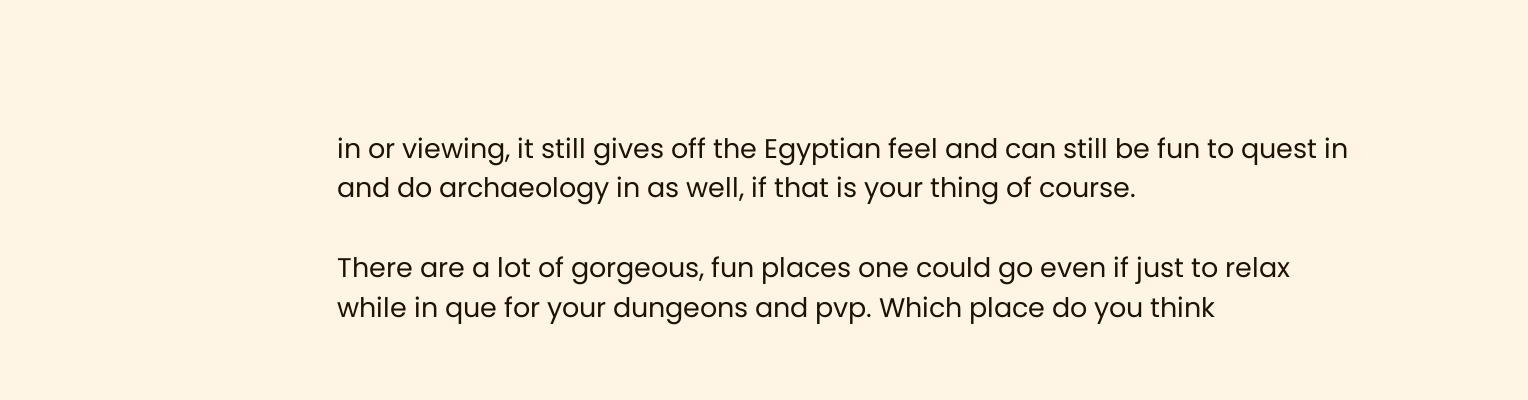in or viewing, it still gives off the Egyptian feel and can still be fun to quest in and do archaeology in as well, if that is your thing of course.

There are a lot of gorgeous, fun places one could go even if just to relax while in que for your dungeons and pvp. Which place do you think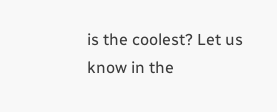is the coolest? Let us know in the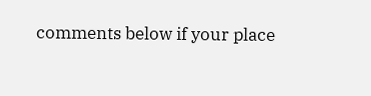comments below if your place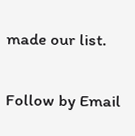made our list.

Follow by Email